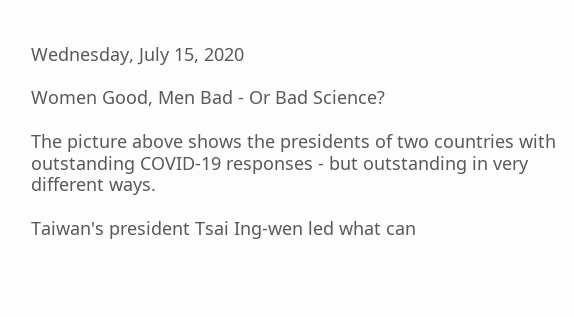Wednesday, July 15, 2020

Women Good, Men Bad - Or Bad Science?

The picture above shows the presidents of two countries with outstanding COVID-19 responses - but outstanding in very different ways.

Taiwan's president Tsai Ing-wen led what can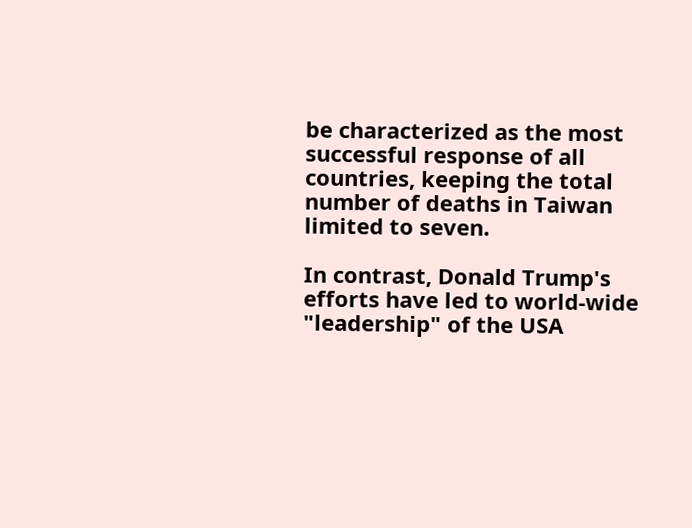be characterized as the most successful response of all countries, keeping the total number of deaths in Taiwan limited to seven.

In contrast, Donald Trump's efforts have led to world-wide "leadership" of the USA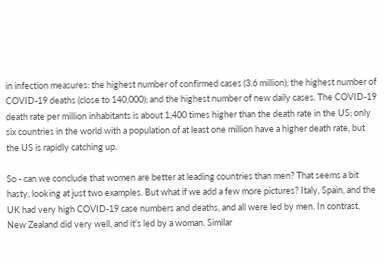in infection measures: the highest number of confirmed cases (3.6 million); the highest number of COVID-19 deaths (close to 140,000); and the highest number of new daily cases. The COVID-19 death rate per million inhabitants is about 1,400 times higher than the death rate in the US; only six countries in the world with a population of at least one million have a higher death rate, but the US is rapidly catching up.

So - can we conclude that women are better at leading countries than men? That seems a bit hasty, looking at just two examples. But what if we add a few more pictures? Italy, Spain, and the UK had very high COVID-19 case numbers and deaths, and all were led by men. In contrast, New Zealand did very well, and it's led by a woman. Similar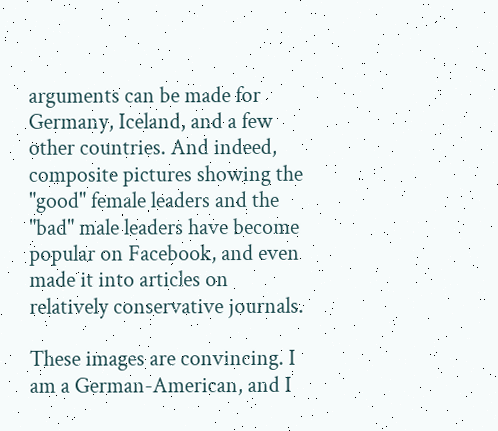arguments can be made for Germany, Iceland, and a few other countries. And indeed, composite pictures showing the "good" female leaders and the "bad" male leaders have become popular on Facebook, and even made it into articles on relatively conservative journals.

These images are convincing. I am a German-American, and I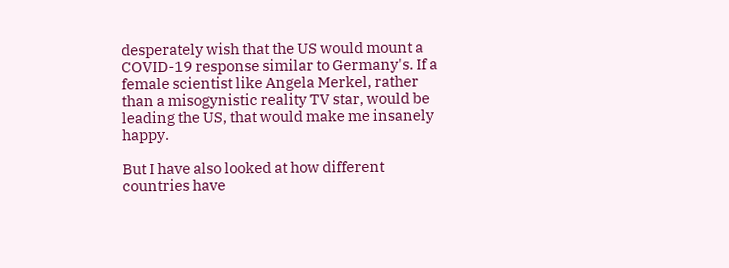desperately wish that the US would mount a COVID-19 response similar to Germany's. If a female scientist like Angela Merkel, rather than a misogynistic reality TV star, would be leading the US, that would make me insanely happy.

But I have also looked at how different countries have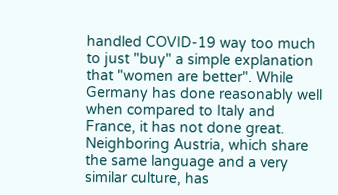handled COVID-19 way too much to just "buy" a simple explanation that "women are better". While Germany has done reasonably well when compared to Italy and France, it has not done great. Neighboring Austria, which share the same language and a very similar culture, has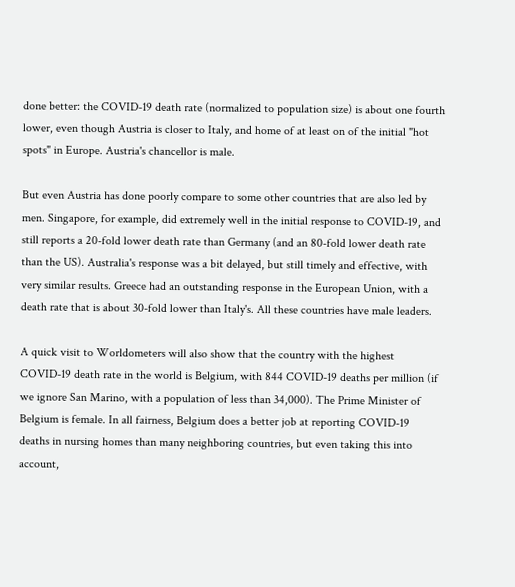done better: the COVID-19 death rate (normalized to population size) is about one fourth lower, even though Austria is closer to Italy, and home of at least on of the initial "hot spots" in Europe. Austria's chancellor is male.

But even Austria has done poorly compare to some other countries that are also led by men. Singapore, for example, did extremely well in the initial response to COVID-19, and still reports a 20-fold lower death rate than Germany (and an 80-fold lower death rate than the US). Australia's response was a bit delayed, but still timely and effective, with very similar results. Greece had an outstanding response in the European Union, with a death rate that is about 30-fold lower than Italy's. All these countries have male leaders.

A quick visit to Worldometers will also show that the country with the highest COVID-19 death rate in the world is Belgium, with 844 COVID-19 deaths per million (if we ignore San Marino, with a population of less than 34,000). The Prime Minister of Belgium is female. In all fairness, Belgium does a better job at reporting COVID-19 deaths in nursing homes than many neighboring countries, but even taking this into account,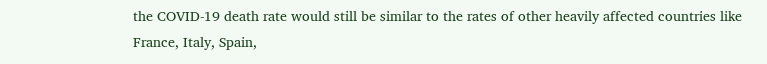the COVID-19 death rate would still be similar to the rates of other heavily affected countries like France, Italy, Spain,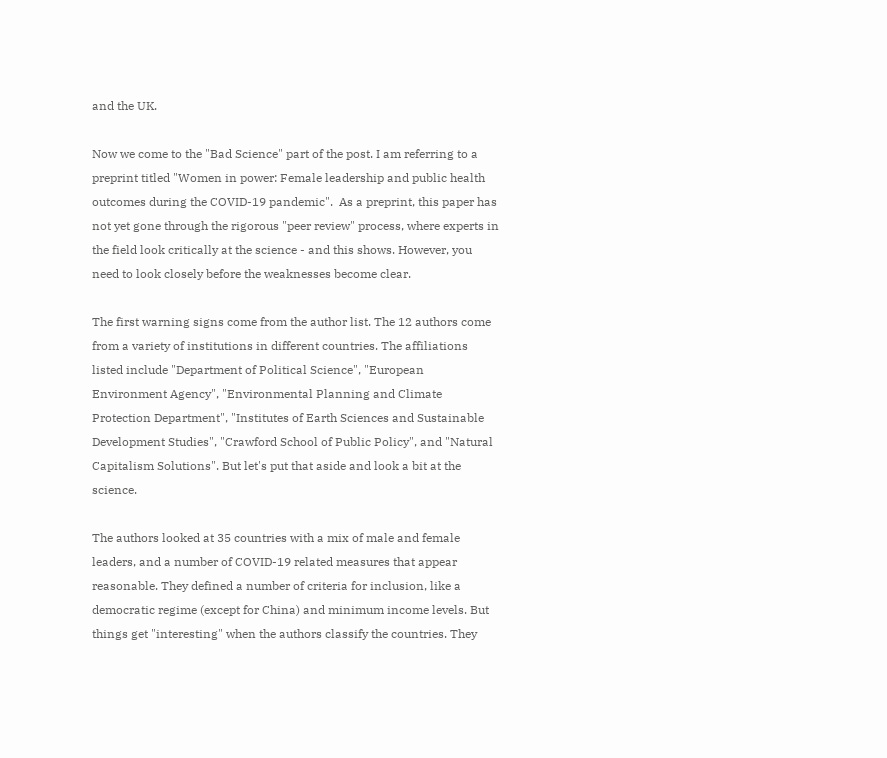and the UK.

Now we come to the "Bad Science" part of the post. I am referring to a preprint titled "Women in power: Female leadership and public health outcomes during the COVID-19 pandemic".  As a preprint, this paper has not yet gone through the rigorous "peer review" process, where experts in the field look critically at the science - and this shows. However, you need to look closely before the weaknesses become clear.

The first warning signs come from the author list. The 12 authors come from a variety of institutions in different countries. The affiliations listed include "Department of Political Science", "European Environment Agency", "Environmental Planning and Climate Protection Department", "Institutes of Earth Sciences and Sustainable Development Studies", "Crawford School of Public Policy", and "Natural Capitalism Solutions". But let's put that aside and look a bit at the science.

The authors looked at 35 countries with a mix of male and female leaders, and a number of COVID-19 related measures that appear reasonable. They defined a number of criteria for inclusion, like a democratic regime (except for China) and minimum income levels. But things get "interesting" when the authors classify the countries. They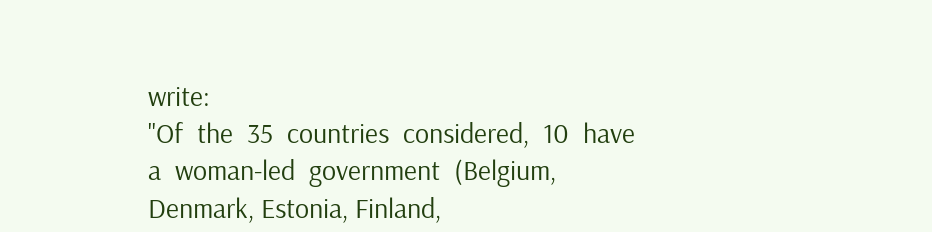write:
"Of  the  35  countries  considered,  10  have  a  woman-led  government  (Belgium, Denmark, Estonia, Finland,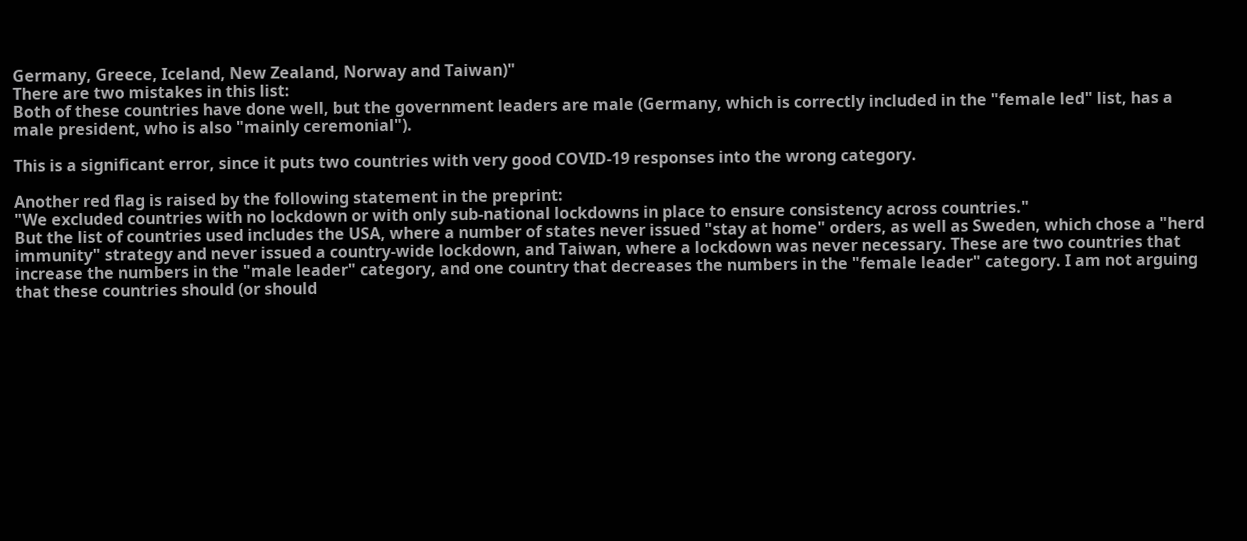Germany, Greece, Iceland, New Zealand, Norway and Taiwan)"
There are two mistakes in this list:
Both of these countries have done well, but the government leaders are male (Germany, which is correctly included in the "female led" list, has a male president, who is also "mainly ceremonial").

This is a significant error, since it puts two countries with very good COVID-19 responses into the wrong category.

Another red flag is raised by the following statement in the preprint:
"We excluded countries with no lockdown or with only sub-national lockdowns in place to ensure consistency across countries."
But the list of countries used includes the USA, where a number of states never issued "stay at home" orders, as well as Sweden, which chose a "herd immunity" strategy and never issued a country-wide lockdown, and Taiwan, where a lockdown was never necessary. These are two countries that increase the numbers in the "male leader" category, and one country that decreases the numbers in the "female leader" category. I am not arguing that these countries should (or should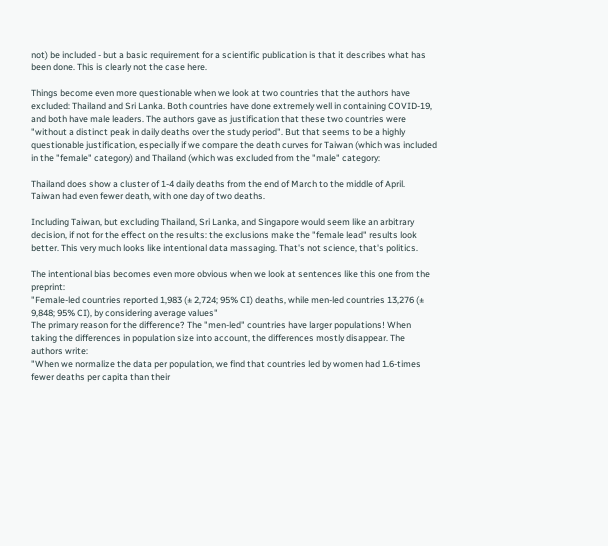not) be included - but a basic requirement for a scientific publication is that it describes what has been done. This is clearly not the case here.

Things become even more questionable when we look at two countries that the authors have excluded: Thailand and Sri Lanka. Both countries have done extremely well in containing COVID-19, and both have male leaders. The authors gave as justification that these two countries were "without a distinct peak in daily deaths over the study period". But that seems to be a highly questionable justification, especially if we compare the death curves for Taiwan (which was included in the "female" category) and Thailand (which was excluded from the "male" category:

Thailand does show a cluster of 1-4 daily deaths from the end of March to the middle of April.
Taiwan had even fewer death, with one day of two deaths.

Including Taiwan, but excluding Thailand, Sri Lanka, and Singapore would seem like an arbitrary decision, if not for the effect on the results: the exclusions make the "female lead" results look better. This very much looks like intentional data massaging. That's not science, that's politics.

The intentional bias becomes even more obvious when we look at sentences like this one from the preprint:
"Female-led countries reported 1,983 (± 2,724; 95% CI) deaths, while men-led countries 13,276 (± 9,848; 95% CI), by considering average values"
The primary reason for the difference? The "men-led" countries have larger populations! When taking the differences in population size into account, the differences mostly disappear. The authors write:
"When we normalize the data per population, we find that countries led by women had 1.6-times fewer deaths per capita than their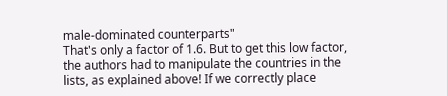male-dominated counterparts"
That's only a factor of 1.6. But to get this low factor, the authors had to manipulate the countries in the lists, as explained above! If we correctly place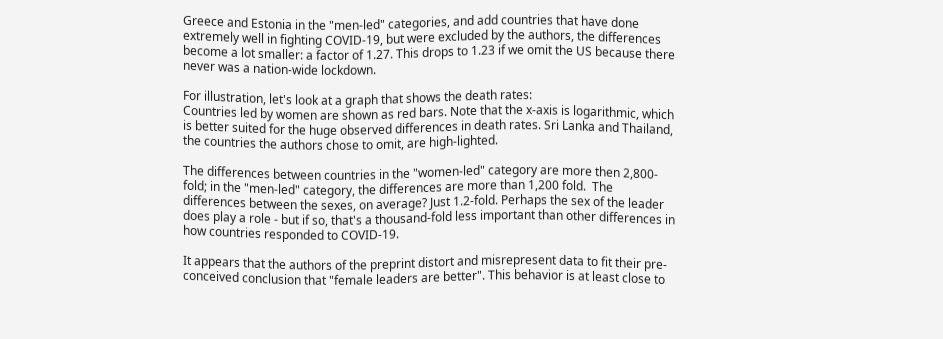Greece and Estonia in the "men-led" categories, and add countries that have done extremely well in fighting COVID-19, but were excluded by the authors, the differences become a lot smaller: a factor of 1.27. This drops to 1.23 if we omit the US because there never was a nation-wide lockdown.

For illustration, let's look at a graph that shows the death rates:
Countries led by women are shown as red bars. Note that the x-axis is logarithmic, which is better suited for the huge observed differences in death rates. Sri Lanka and Thailand, the countries the authors chose to omit, are high-lighted.

The differences between countries in the "women-led" category are more then 2,800-fold; in the "men-led" category, the differences are more than 1,200 fold.  The differences between the sexes, on average? Just 1.2-fold. Perhaps the sex of the leader does play a role - but if so, that's a thousand-fold less important than other differences in how countries responded to COVID-19.

It appears that the authors of the preprint distort and misrepresent data to fit their pre-conceived conclusion that "female leaders are better". This behavior is at least close to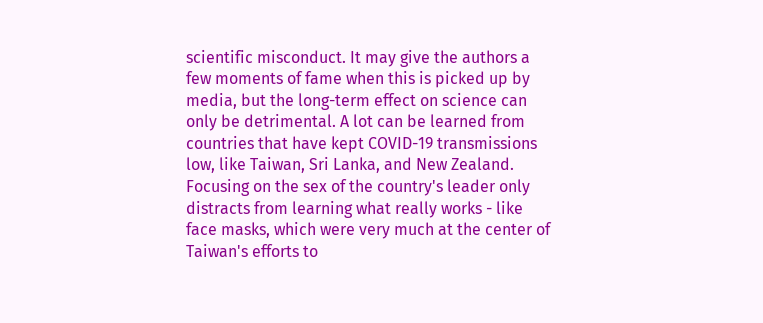scientific misconduct. It may give the authors a few moments of fame when this is picked up by media, but the long-term effect on science can only be detrimental. A lot can be learned from countries that have kept COVID-19 transmissions low, like Taiwan, Sri Lanka, and New Zealand. Focusing on the sex of the country's leader only distracts from learning what really works - like face masks, which were very much at the center of Taiwan's efforts to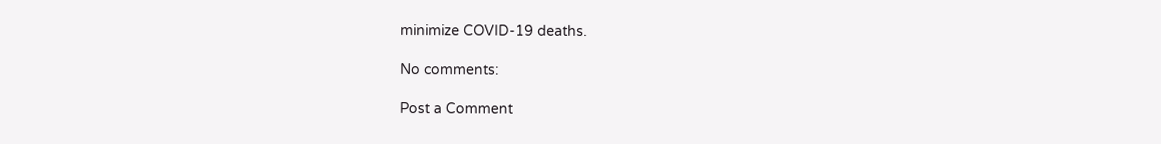minimize COVID-19 deaths.

No comments:

Post a Comment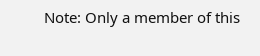Note: Only a member of this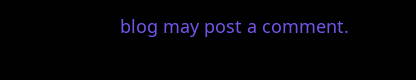blog may post a comment.